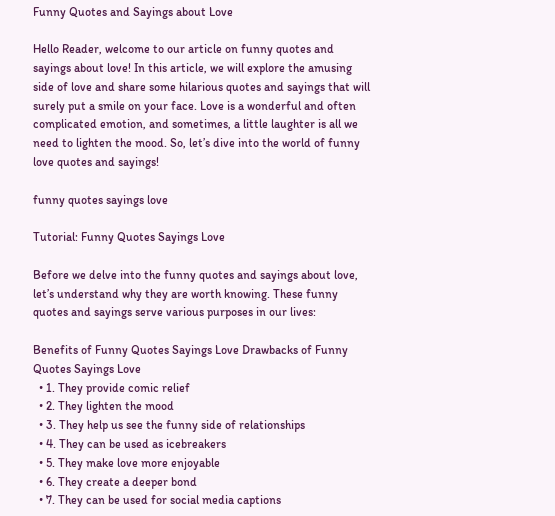Funny Quotes and Sayings about Love

Hello Reader, welcome to our article on funny quotes and sayings about love! In this article, we will explore the amusing side of love and share some hilarious quotes and sayings that will surely put a smile on your face. Love is a wonderful and often complicated emotion, and sometimes, a little laughter is all we need to lighten the mood. So, let’s dive into the world of funny love quotes and sayings!

funny quotes sayings love

Tutorial: Funny Quotes Sayings Love

Before we delve into the funny quotes and sayings about love, let’s understand why they are worth knowing. These funny quotes and sayings serve various purposes in our lives:

Benefits of Funny Quotes Sayings Love Drawbacks of Funny Quotes Sayings Love
  • 1. They provide comic relief
  • 2. They lighten the mood
  • 3. They help us see the funny side of relationships
  • 4. They can be used as icebreakers
  • 5. They make love more enjoyable
  • 6. They create a deeper bond
  • 7. They can be used for social media captions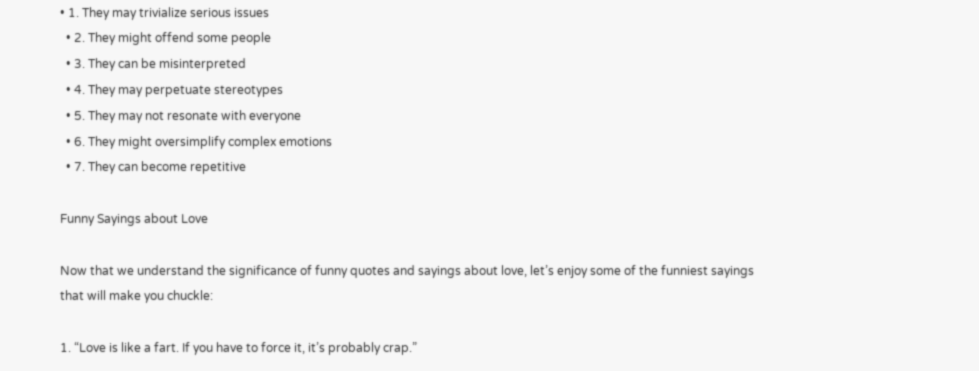• 1. They may trivialize serious issues
  • 2. They might offend some people
  • 3. They can be misinterpreted
  • 4. They may perpetuate stereotypes
  • 5. They may not resonate with everyone
  • 6. They might oversimplify complex emotions
  • 7. They can become repetitive

Funny Sayings about Love

Now that we understand the significance of funny quotes and sayings about love, let’s enjoy some of the funniest sayings that will make you chuckle:

1. “Love is like a fart. If you have to force it, it’s probably crap.”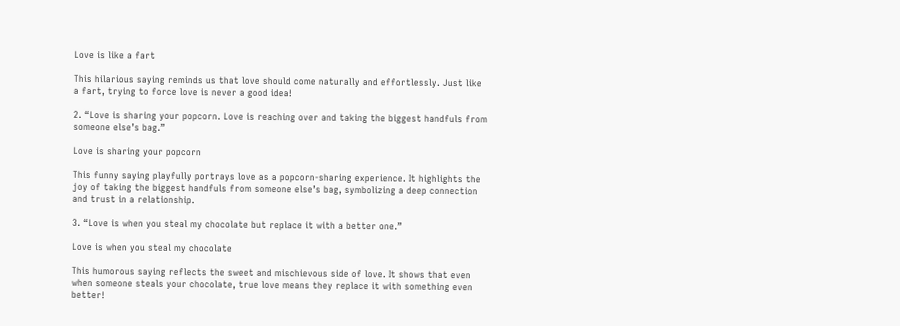Love is like a fart

This hilarious saying reminds us that love should come naturally and effortlessly. Just like a fart, trying to force love is never a good idea!

2. “Love is sharing your popcorn. Love is reaching over and taking the biggest handfuls from someone else’s bag.”

Love is sharing your popcorn

This funny saying playfully portrays love as a popcorn-sharing experience. It highlights the joy of taking the biggest handfuls from someone else’s bag, symbolizing a deep connection and trust in a relationship.

3. “Love is when you steal my chocolate but replace it with a better one.”

Love is when you steal my chocolate

This humorous saying reflects the sweet and mischievous side of love. It shows that even when someone steals your chocolate, true love means they replace it with something even better!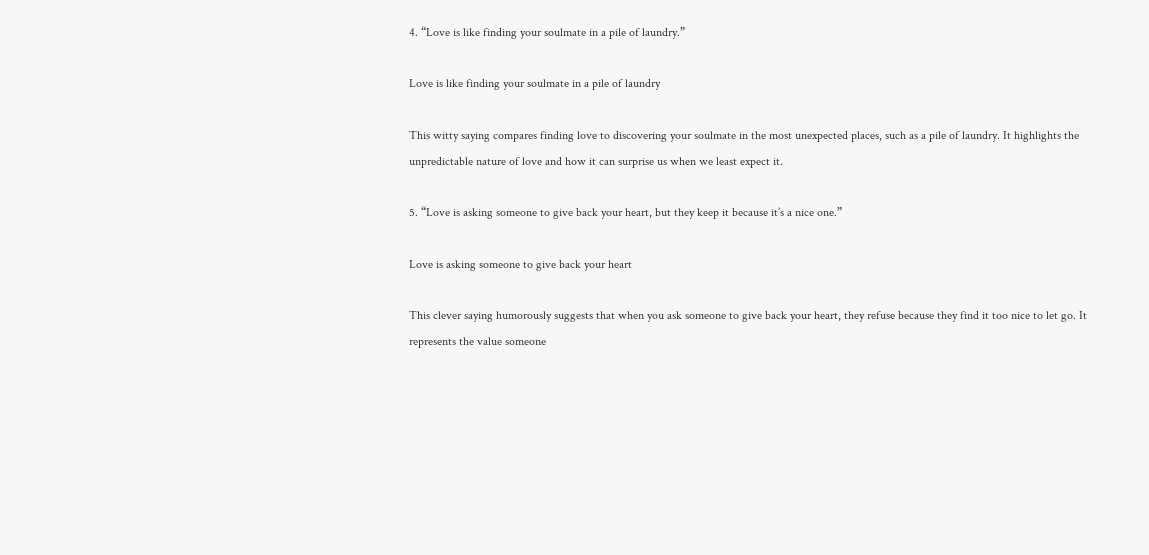4. “Love is like finding your soulmate in a pile of laundry.”

Love is like finding your soulmate in a pile of laundry

This witty saying compares finding love to discovering your soulmate in the most unexpected places, such as a pile of laundry. It highlights the unpredictable nature of love and how it can surprise us when we least expect it.

5. “Love is asking someone to give back your heart, but they keep it because it’s a nice one.”

Love is asking someone to give back your heart

This clever saying humorously suggests that when you ask someone to give back your heart, they refuse because they find it too nice to let go. It represents the value someone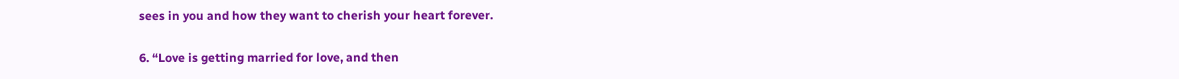sees in you and how they want to cherish your heart forever.

6. “Love is getting married for love, and then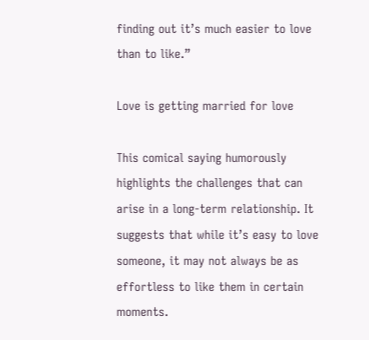finding out it’s much easier to love than to like.”

Love is getting married for love

This comical saying humorously highlights the challenges that can arise in a long-term relationship. It suggests that while it’s easy to love someone, it may not always be as effortless to like them in certain moments.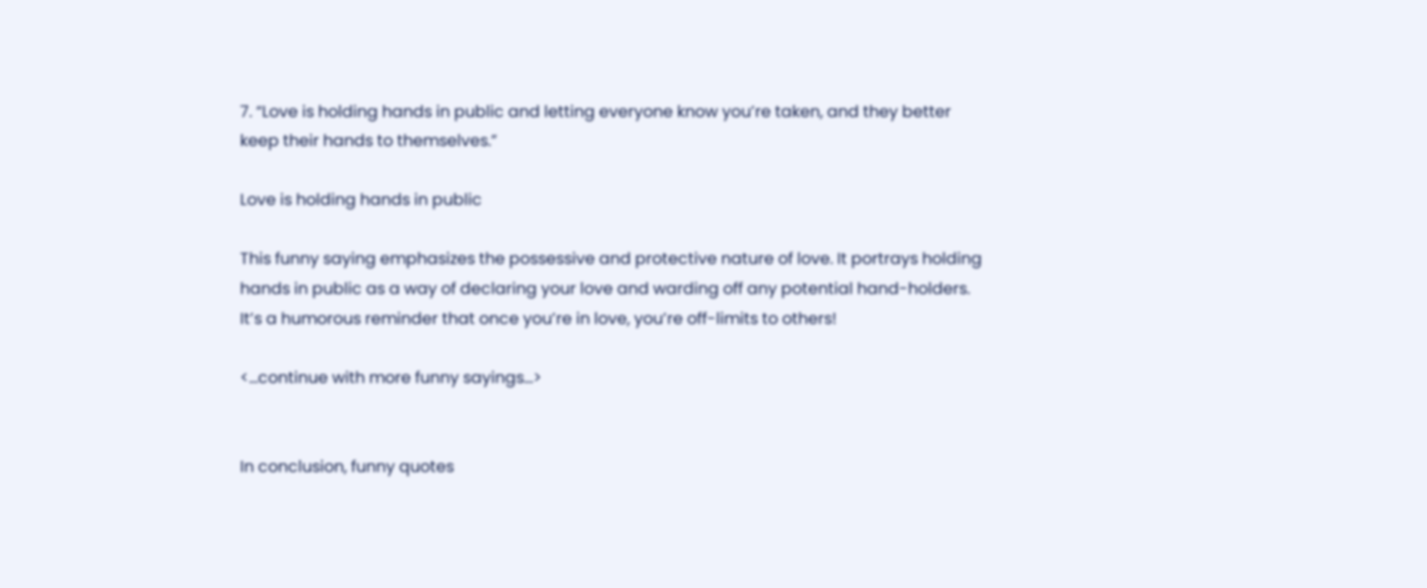7. “Love is holding hands in public and letting everyone know you’re taken, and they better keep their hands to themselves.”

Love is holding hands in public

This funny saying emphasizes the possessive and protective nature of love. It portrays holding hands in public as a way of declaring your love and warding off any potential hand-holders. It’s a humorous reminder that once you’re in love, you’re off-limits to others!

<…continue with more funny sayings…>


In conclusion, funny quotes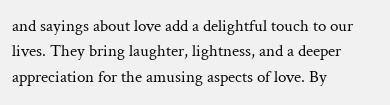and sayings about love add a delightful touch to our lives. They bring laughter, lightness, and a deeper appreciation for the amusing aspects of love. By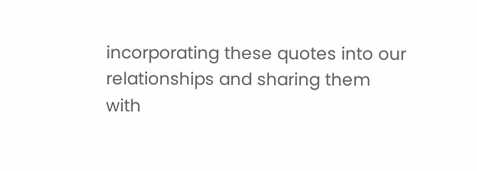incorporating these quotes into our relationships and sharing them with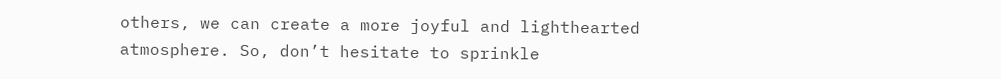others, we can create a more joyful and lighthearted atmosphere. So, don’t hesitate to sprinkle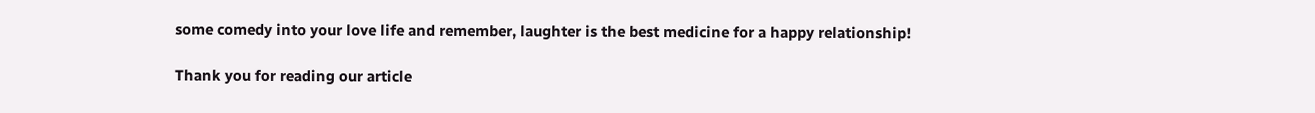some comedy into your love life and remember, laughter is the best medicine for a happy relationship!

Thank you for reading our article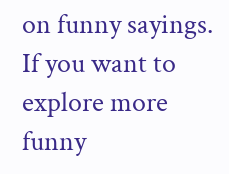on funny sayings. If you want to explore more funny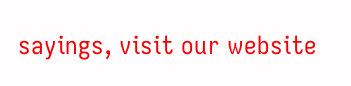sayings, visit our website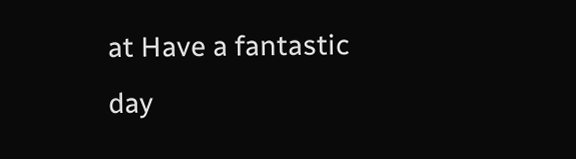at Have a fantastic day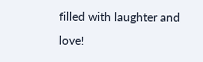filled with laughter and love!